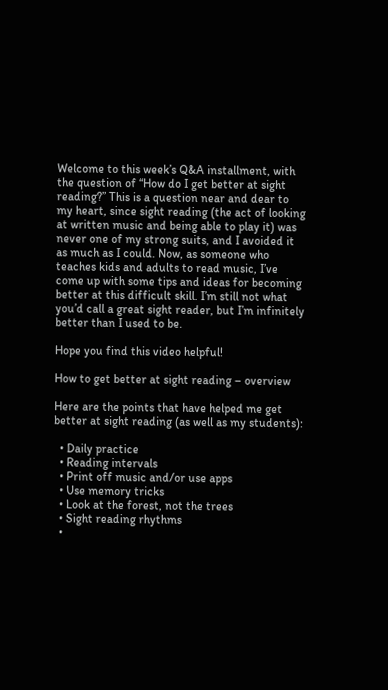Welcome to this week’s Q&A installment, with the question of “How do I get better at sight reading?” This is a question near and dear to my heart, since sight reading (the act of looking at written music and being able to play it) was never one of my strong suits, and I avoided it as much as I could. Now, as someone who teaches kids and adults to read music, I’ve come up with some tips and ideas for becoming better at this difficult skill. I’m still not what you’d call a great sight reader, but I’m infinitely better than I used to be.

Hope you find this video helpful!

How to get better at sight reading – overview

Here are the points that have helped me get better at sight reading (as well as my students):

  • Daily practice
  • Reading intervals
  • Print off music and/or use apps
  • Use memory tricks
  • Look at the forest, not the trees
  • Sight reading rhythms
  •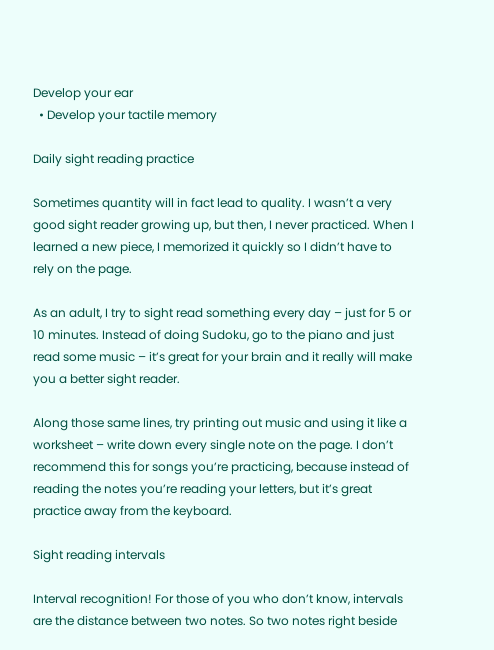Develop your ear
  • Develop your tactile memory

Daily sight reading practice

Sometimes quantity will in fact lead to quality. I wasn’t a very good sight reader growing up, but then, I never practiced. When I learned a new piece, I memorized it quickly so I didn’t have to rely on the page.

As an adult, I try to sight read something every day – just for 5 or 10 minutes. Instead of doing Sudoku, go to the piano and just read some music – it’s great for your brain and it really will make you a better sight reader.

Along those same lines, try printing out music and using it like a worksheet – write down every single note on the page. I don’t recommend this for songs you’re practicing, because instead of reading the notes you’re reading your letters, but it’s great practice away from the keyboard.

Sight reading intervals

Interval recognition! For those of you who don’t know, intervals are the distance between two notes. So two notes right beside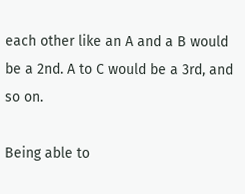each other like an A and a B would be a 2nd. A to C would be a 3rd, and so on.

Being able to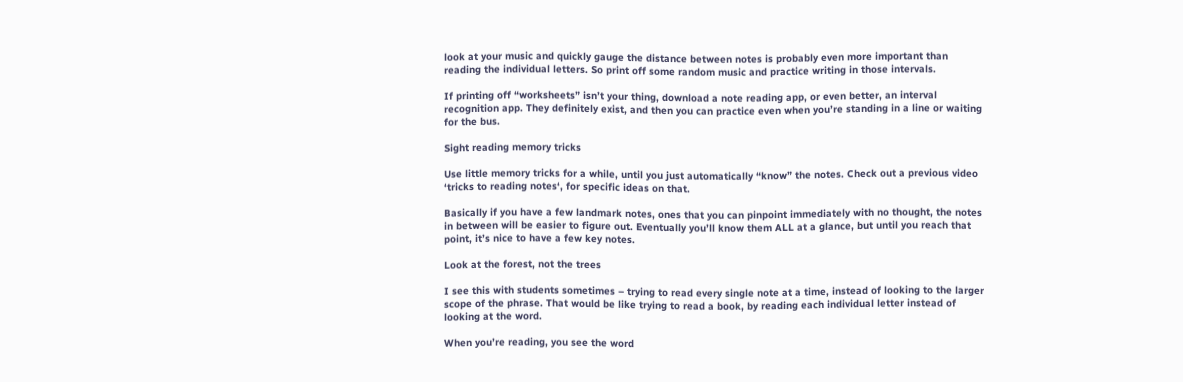look at your music and quickly gauge the distance between notes is probably even more important than reading the individual letters. So print off some random music and practice writing in those intervals.

If printing off “worksheets” isn’t your thing, download a note reading app, or even better, an interval recognition app. They definitely exist, and then you can practice even when you’re standing in a line or waiting for the bus.

Sight reading memory tricks

Use little memory tricks for a while, until you just automatically “know” the notes. Check out a previous video ‘tricks to reading notes‘, for specific ideas on that.

Basically if you have a few landmark notes, ones that you can pinpoint immediately with no thought, the notes in between will be easier to figure out. Eventually you’ll know them ALL at a glance, but until you reach that point, it’s nice to have a few key notes.

Look at the forest, not the trees

I see this with students sometimes – trying to read every single note at a time, instead of looking to the larger scope of the phrase. That would be like trying to read a book, by reading each individual letter instead of looking at the word.

When you’re reading, you see the word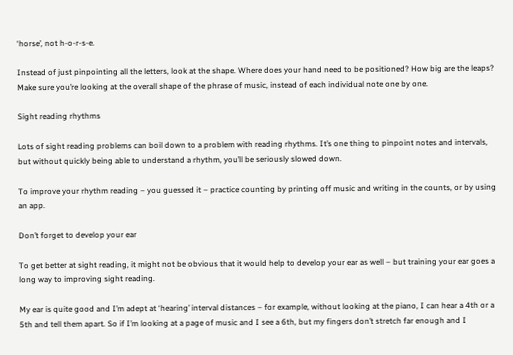‘horse’, not h-o-r-s-e.

Instead of just pinpointing all the letters, look at the shape. Where does your hand need to be positioned? How big are the leaps? Make sure you’re looking at the overall shape of the phrase of music, instead of each individual note one by one.

Sight reading rhythms

Lots of sight reading problems can boil down to a problem with reading rhythms. It’s one thing to pinpoint notes and intervals, but without quickly being able to understand a rhythm, you’ll be seriously slowed down.

To improve your rhythm reading – you guessed it – practice counting by printing off music and writing in the counts, or by using an app.

Don’t forget to develop your ear

To get better at sight reading, it might not be obvious that it would help to develop your ear as well – but training your ear goes a long way to improving sight reading.

My ear is quite good and I’m adept at ‘hearing’ interval distances – for example, without looking at the piano, I can hear a 4th or a 5th and tell them apart. So if I’m looking at a page of music and I see a 6th, but my fingers don’t stretch far enough and I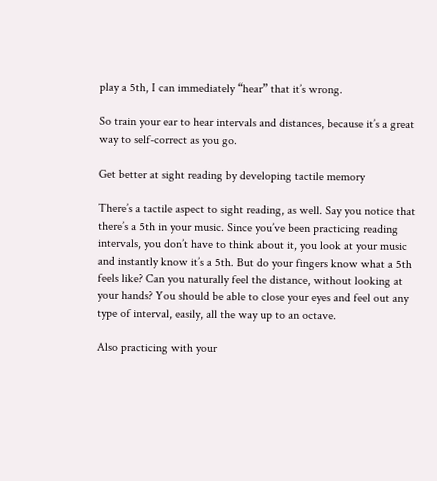play a 5th, I can immediately “hear” that it’s wrong.

So train your ear to hear intervals and distances, because it’s a great way to self-correct as you go.

Get better at sight reading by developing tactile memory

There’s a tactile aspect to sight reading, as well. Say you notice that there’s a 5th in your music. Since you’ve been practicing reading intervals, you don’t have to think about it, you look at your music and instantly know it’s a 5th. But do your fingers know what a 5th feels like? Can you naturally feel the distance, without looking at your hands? You should be able to close your eyes and feel out any type of interval, easily, all the way up to an octave.

Also practicing with your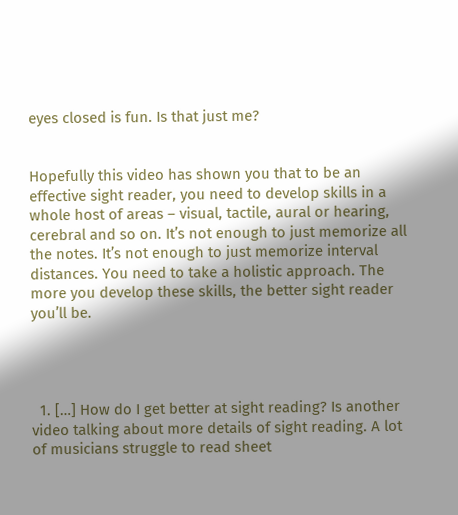eyes closed is fun. Is that just me?


Hopefully this video has shown you that to be an effective sight reader, you need to develop skills in a whole host of areas – visual, tactile, aural or hearing, cerebral and so on. It’s not enough to just memorize all the notes. It’s not enough to just memorize interval distances. You need to take a holistic approach. The more you develop these skills, the better sight reader you’ll be.




  1. […] How do I get better at sight reading? Is another video talking about more details of sight reading. A lot of musicians struggle to read sheet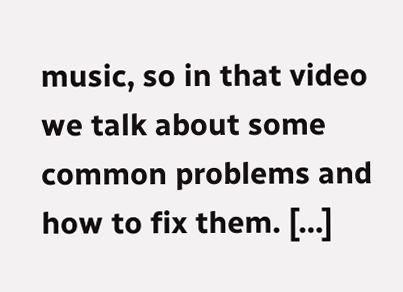music, so in that video we talk about some common problems and how to fix them. […]